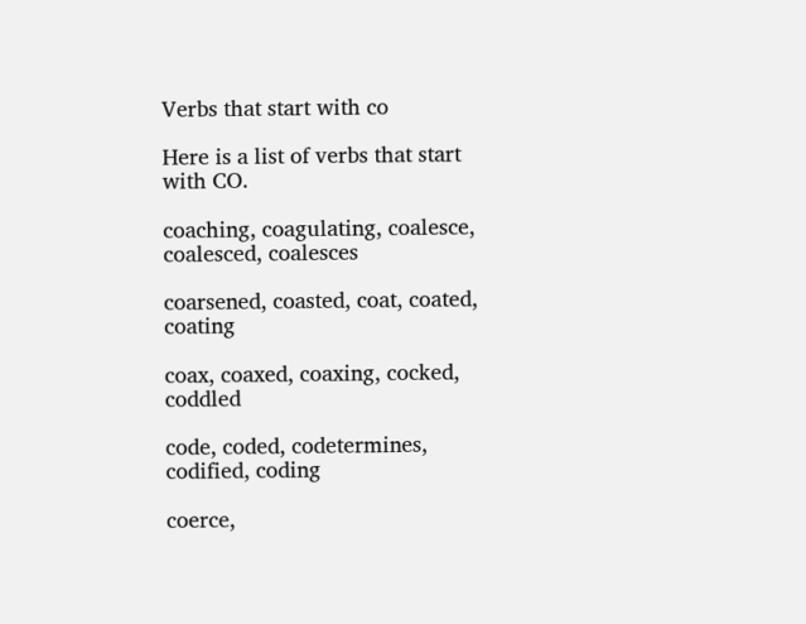Verbs that start with co

Here is a list of verbs that start with CO.

coaching, coagulating, coalesce, coalesced, coalesces

coarsened, coasted, coat, coated, coating

coax, coaxed, coaxing, cocked, coddled

code, coded, codetermines, codified, coding

coerce,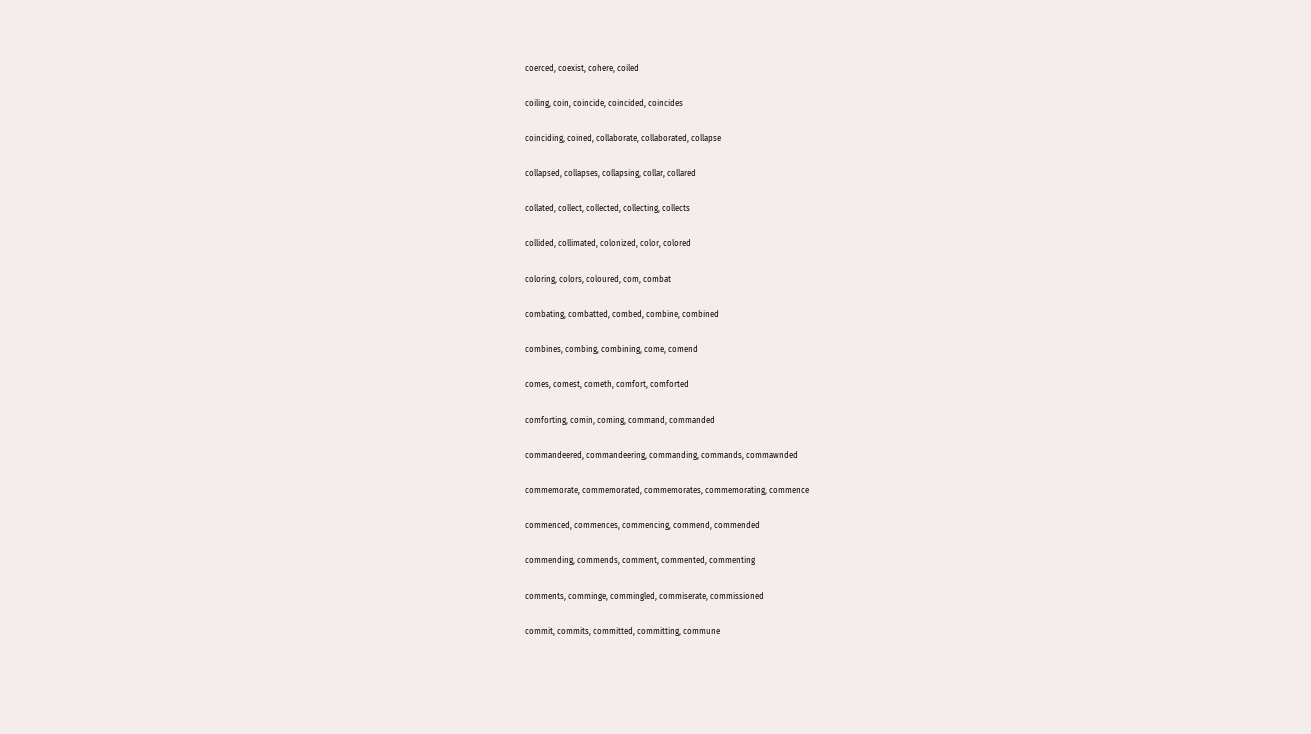coerced, coexist, cohere, coiled

coiling, coin, coincide, coincided, coincides

coinciding, coined, collaborate, collaborated, collapse

collapsed, collapses, collapsing, collar, collared

collated, collect, collected, collecting, collects

collided, collimated, colonized, color, colored

coloring, colors, coloured, com, combat

combating, combatted, combed, combine, combined

combines, combing, combining, come, comend

comes, comest, cometh, comfort, comforted

comforting, comin, coming, command, commanded

commandeered, commandeering, commanding, commands, commawnded

commemorate, commemorated, commemorates, commemorating, commence

commenced, commences, commencing, commend, commended

commending, commends, comment, commented, commenting

comments, comminge, commingled, commiserate, commissioned

commit, commits, committed, committing, commune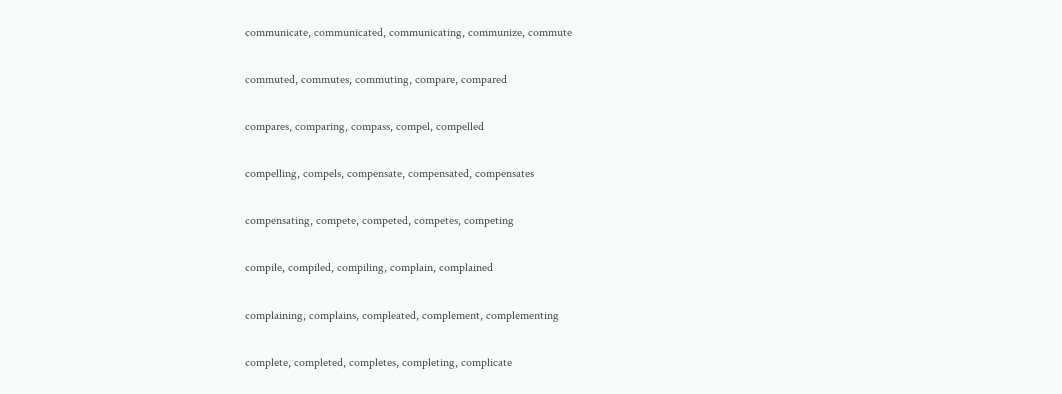communicate, communicated, communicating, communize, commute

commuted, commutes, commuting, compare, compared

compares, comparing, compass, compel, compelled

compelling, compels, compensate, compensated, compensates

compensating, compete, competed, competes, competing

compile, compiled, compiling, complain, complained

complaining, complains, compleated, complement, complementing

complete, completed, completes, completing, complicate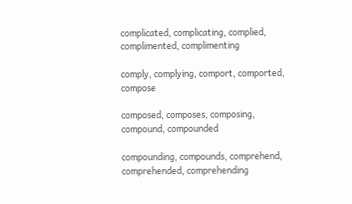complicated, complicating, complied, complimented, complimenting

comply, complying, comport, comported, compose

composed, composes, composing, compound, compounded

compounding, compounds, comprehend, comprehended, comprehending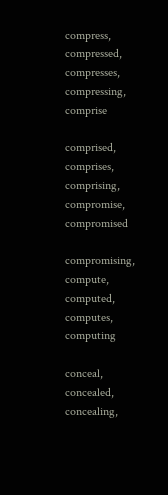compress, compressed, compresses, compressing, comprise

comprised, comprises, comprising, compromise, compromised

compromising, compute, computed, computes, computing

conceal, concealed, concealing,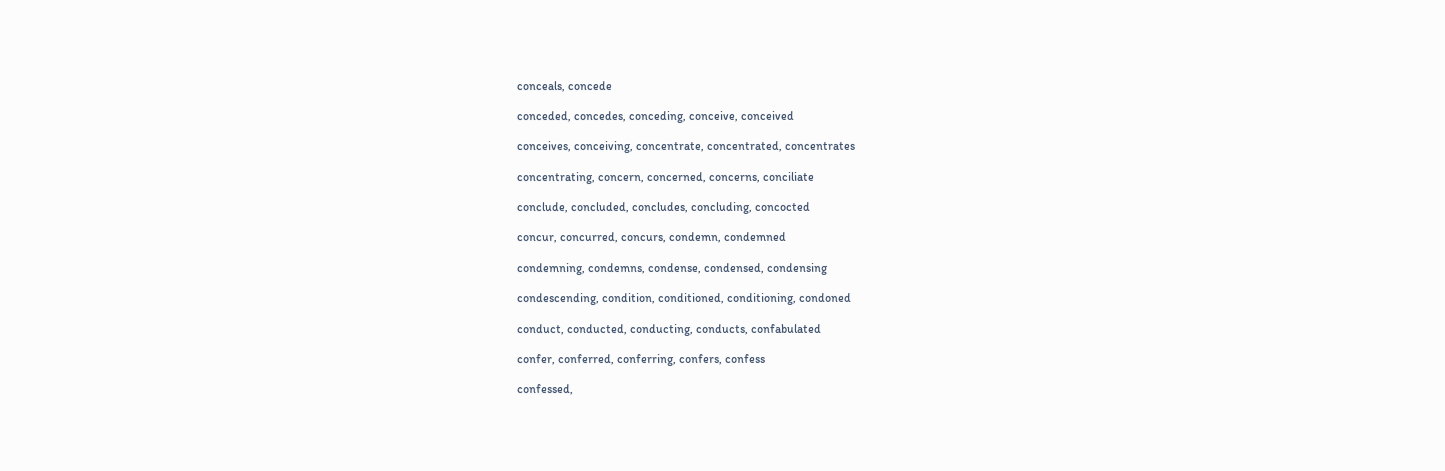conceals, concede

conceded, concedes, conceding, conceive, conceived

conceives, conceiving, concentrate, concentrated, concentrates

concentrating, concern, concerned, concerns, conciliate

conclude, concluded, concludes, concluding, concocted

concur, concurred, concurs, condemn, condemned

condemning, condemns, condense, condensed, condensing

condescending, condition, conditioned, conditioning, condoned

conduct, conducted, conducting, conducts, confabulated

confer, conferred, conferring, confers, confess

confessed,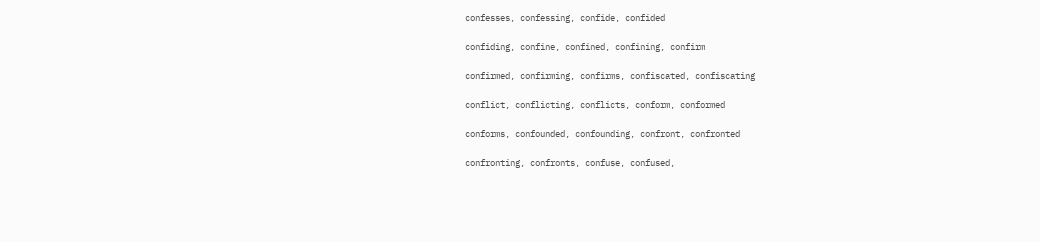confesses, confessing, confide, confided

confiding, confine, confined, confining, confirm

confirmed, confirming, confirms, confiscated, confiscating

conflict, conflicting, conflicts, conform, conformed

conforms, confounded, confounding, confront, confronted

confronting, confronts, confuse, confused,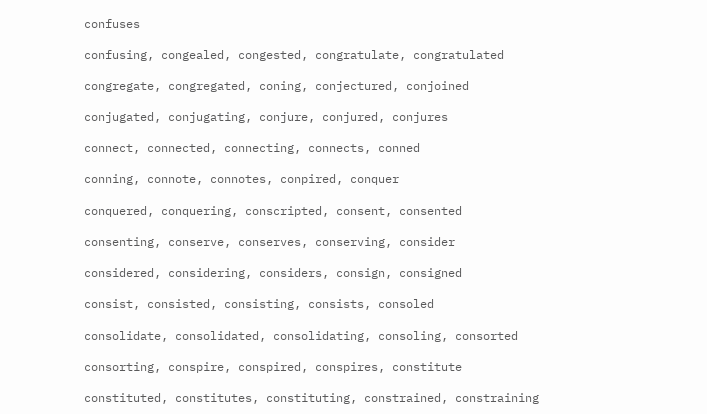confuses

confusing, congealed, congested, congratulate, congratulated

congregate, congregated, coning, conjectured, conjoined

conjugated, conjugating, conjure, conjured, conjures

connect, connected, connecting, connects, conned

conning, connote, connotes, conpired, conquer

conquered, conquering, conscripted, consent, consented

consenting, conserve, conserves, conserving, consider

considered, considering, considers, consign, consigned

consist, consisted, consisting, consists, consoled

consolidate, consolidated, consolidating, consoling, consorted

consorting, conspire, conspired, conspires, constitute

constituted, constitutes, constituting, constrained, constraining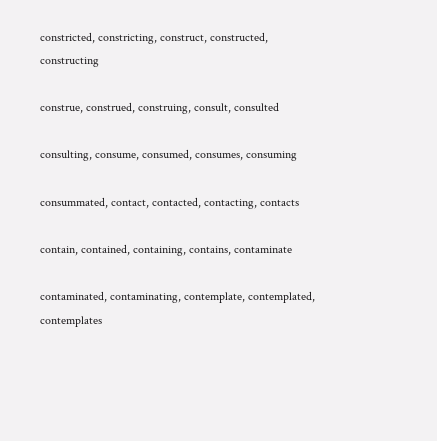constricted, constricting, construct, constructed, constructing

construe, construed, construing, consult, consulted

consulting, consume, consumed, consumes, consuming

consummated, contact, contacted, contacting, contacts

contain, contained, containing, contains, contaminate

contaminated, contaminating, contemplate, contemplated, contemplates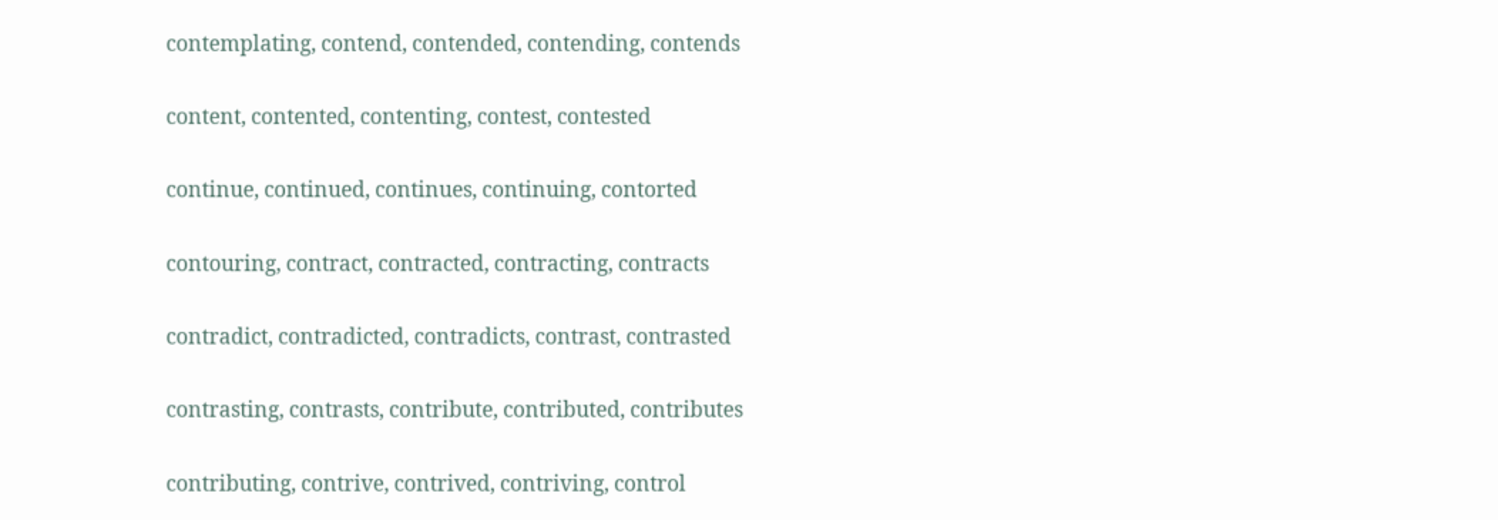contemplating, contend, contended, contending, contends

content, contented, contenting, contest, contested

continue, continued, continues, continuing, contorted

contouring, contract, contracted, contracting, contracts

contradict, contradicted, contradicts, contrast, contrasted

contrasting, contrasts, contribute, contributed, contributes

contributing, contrive, contrived, contriving, control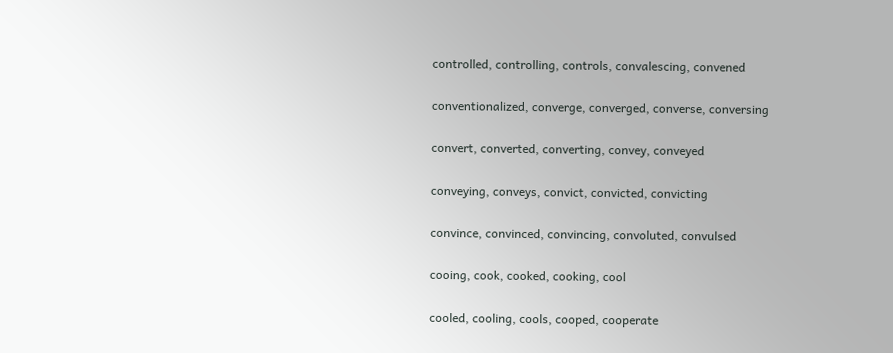controlled, controlling, controls, convalescing, convened

conventionalized, converge, converged, converse, conversing

convert, converted, converting, convey, conveyed

conveying, conveys, convict, convicted, convicting

convince, convinced, convincing, convoluted, convulsed

cooing, cook, cooked, cooking, cool

cooled, cooling, cools, cooped, cooperate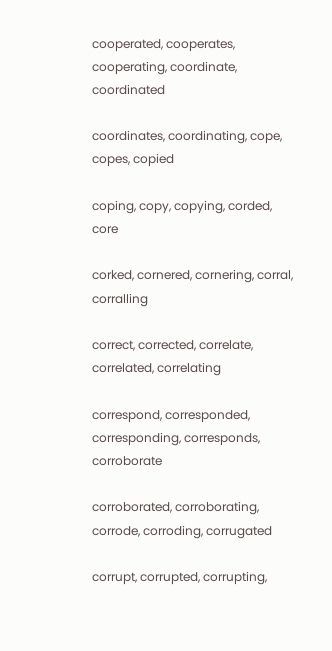cooperated, cooperates, cooperating, coordinate, coordinated

coordinates, coordinating, cope, copes, copied

coping, copy, copying, corded, core

corked, cornered, cornering, corral, corralling

correct, corrected, correlate, correlated, correlating

correspond, corresponded, corresponding, corresponds, corroborate

corroborated, corroborating, corrode, corroding, corrugated

corrupt, corrupted, corrupting,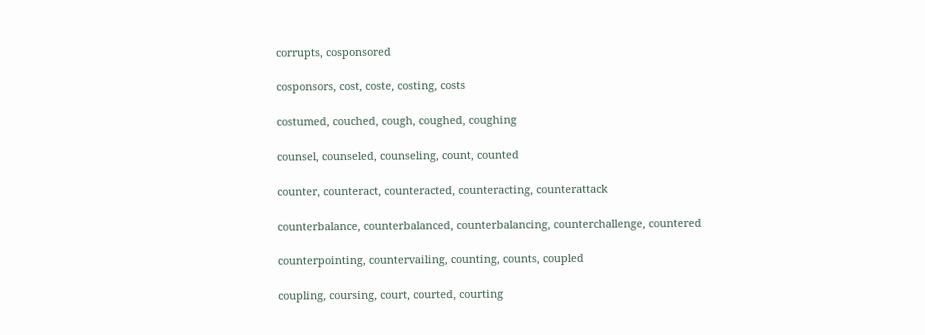corrupts, cosponsored

cosponsors, cost, coste, costing, costs

costumed, couched, cough, coughed, coughing

counsel, counseled, counseling, count, counted

counter, counteract, counteracted, counteracting, counterattack

counterbalance, counterbalanced, counterbalancing, counterchallenge, countered

counterpointing, countervailing, counting, counts, coupled

coupling, coursing, court, courted, courting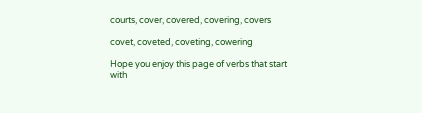courts, cover, covered, covering, covers

covet, coveted, coveting, cowering

Hope you enjoy this page of verbs that start with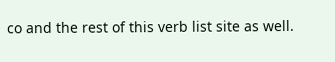co and the rest of this verb list site as well.